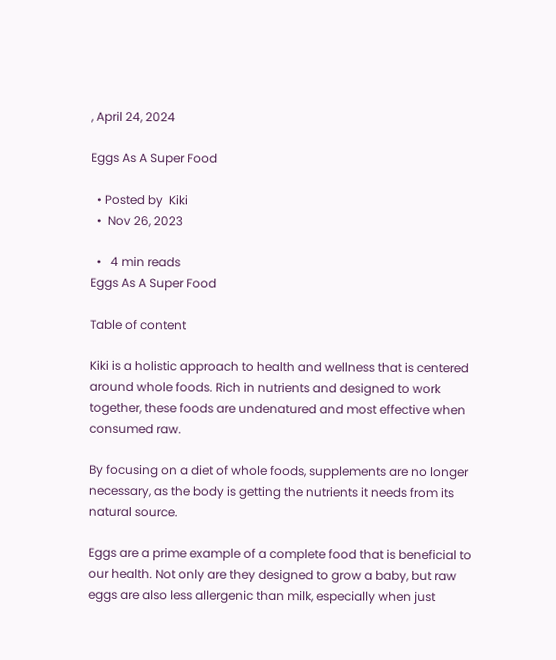, April 24, 2024

Eggs As A Super Food

  • Posted by  Kiki
  •  Nov 26, 2023

  •   4 min reads
Eggs As A Super Food

Table of content

Kiki is a holistic approach to health and wellness that is centered around whole foods. Rich in nutrients and designed to work together, these foods are undenatured and most effective when consumed raw.

By focusing on a diet of whole foods, supplements are no longer necessary, as the body is getting the nutrients it needs from its natural source.

Eggs are a prime example of a complete food that is beneficial to our health. Not only are they designed to grow a baby, but raw eggs are also less allergenic than milk, especially when just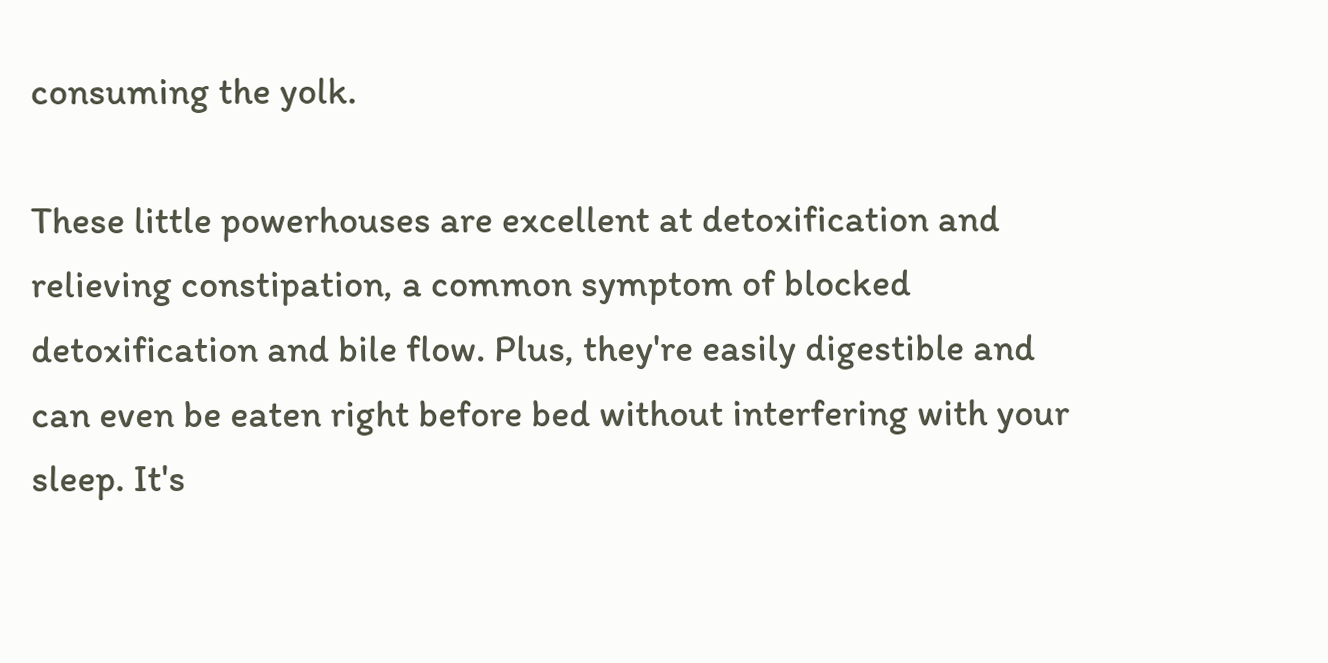consuming the yolk.

These little powerhouses are excellent at detoxification and relieving constipation, a common symptom of blocked detoxification and bile flow. Plus, they're easily digestible and can even be eaten right before bed without interfering with your sleep. It's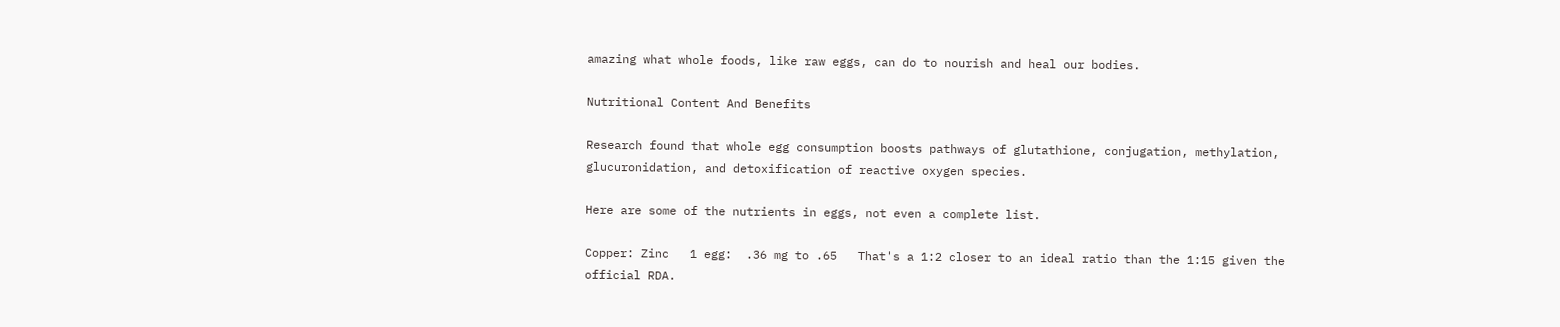amazing what whole foods, like raw eggs, can do to nourish and heal our bodies.

Nutritional Content And Benefits

Research found that whole egg consumption boosts pathways of glutathione, conjugation, methylation, glucuronidation, and detoxification of reactive oxygen species.

Here are some of the nutrients in eggs, not even a complete list.

Copper: Zinc   1 egg:  .36 mg to .65   That's a 1:2 closer to an ideal ratio than the 1:15 given the official RDA.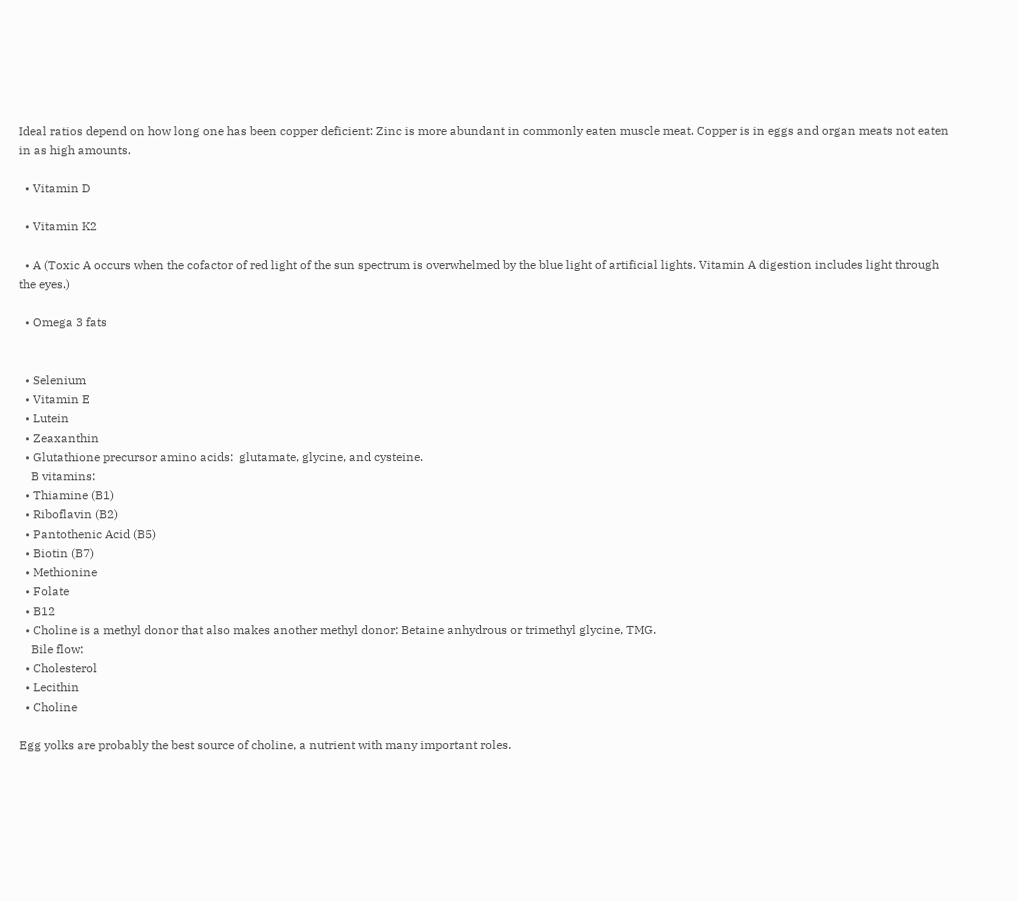Ideal ratios depend on how long one has been copper deficient: Zinc is more abundant in commonly eaten muscle meat. Copper is in eggs and organ meats not eaten in as high amounts.

  • Vitamin D

  • Vitamin K2

  • A (Toxic A occurs when the cofactor of red light of the sun spectrum is overwhelmed by the blue light of artificial lights. Vitamin A digestion includes light through the eyes.)

  • Omega 3 fats


  • Selenium
  • Vitamin E
  • Lutein
  • Zeaxanthin
  • Glutathione precursor amino acids:  glutamate, glycine, and cysteine.
    B vitamins:
  • Thiamine (B1)
  • Riboflavin (B2)
  • Pantothenic Acid (B5)
  • Biotin (B7)
  • Methionine
  • Folate
  • B12
  • Choline is a methyl donor that also makes another methyl donor: Betaine anhydrous or trimethyl glycine, TMG.
    Bile flow:
  • Cholesterol
  • Lecithin
  • Choline

Egg yolks are probably the best source of choline, a nutrient with many important roles.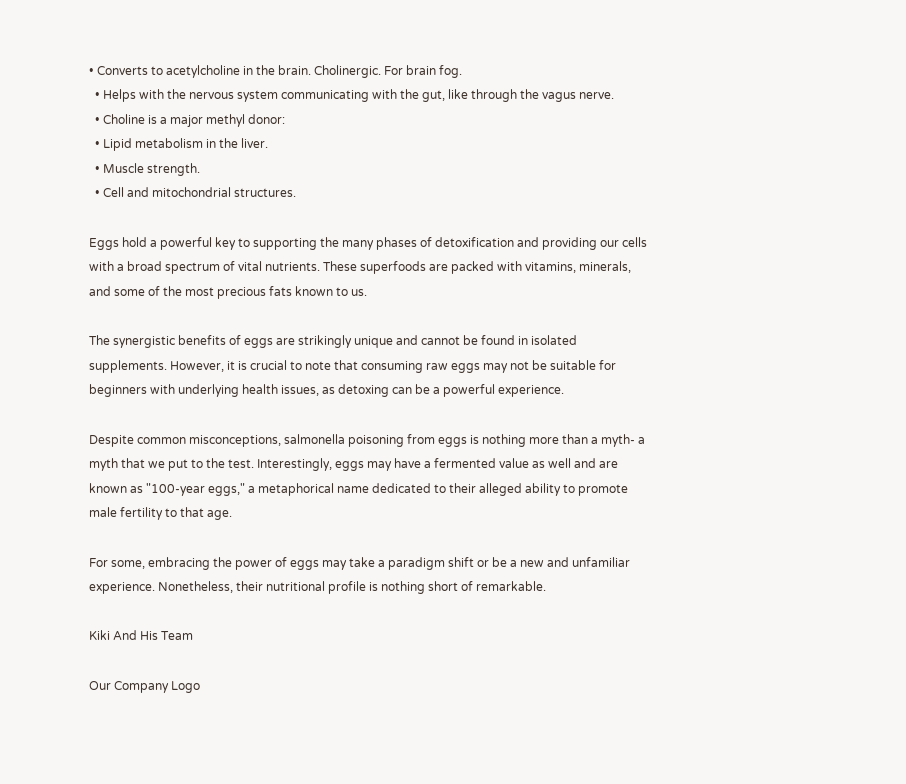• Converts to acetylcholine in the brain. Cholinergic. For brain fog.
  • Helps with the nervous system communicating with the gut, like through the vagus nerve.
  • Choline is a major methyl donor:
  • Lipid metabolism in the liver.
  • Muscle strength.
  • Cell and mitochondrial structures.

Eggs hold a powerful key to supporting the many phases of detoxification and providing our cells with a broad spectrum of vital nutrients. These superfoods are packed with vitamins, minerals, and some of the most precious fats known to us.

The synergistic benefits of eggs are strikingly unique and cannot be found in isolated supplements. However, it is crucial to note that consuming raw eggs may not be suitable for beginners with underlying health issues, as detoxing can be a powerful experience.

Despite common misconceptions, salmonella poisoning from eggs is nothing more than a myth- a myth that we put to the test. Interestingly, eggs may have a fermented value as well and are known as "100-year eggs," a metaphorical name dedicated to their alleged ability to promote male fertility to that age.

For some, embracing the power of eggs may take a paradigm shift or be a new and unfamiliar experience. Nonetheless, their nutritional profile is nothing short of remarkable.

Kiki And His Team

Our Company Logo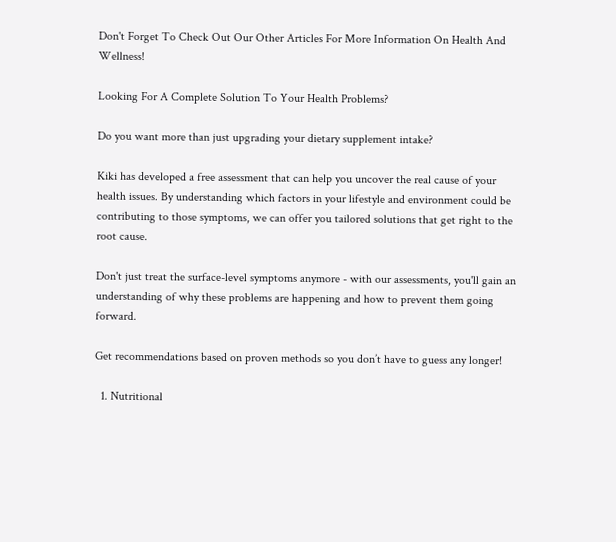Don't Forget To Check Out Our Other Articles For More Information On Health And Wellness!

Looking For A Complete Solution To Your Health Problems?

Do you want more than just upgrading your dietary supplement intake?

Kiki has developed a free assessment that can help you uncover the real cause of your health issues. By understanding which factors in your lifestyle and environment could be contributing to those symptoms, we can offer you tailored solutions that get right to the root cause.

Don't just treat the surface-level symptoms anymore - with our assessments, you'll gain an understanding of why these problems are happening and how to prevent them going forward.

Get recommendations based on proven methods so you don’t have to guess any longer!

  1. Nutritional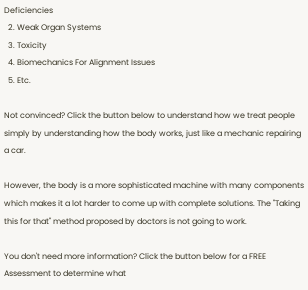Deficiencies
  2. Weak Organ Systems
  3. Toxicity
  4. Biomechanics For Alignment Issues
  5. Etc.

Not convinced? Click the button below to understand how we treat people simply by understanding how the body works, just like a mechanic repairing a car.

However, the body is a more sophisticated machine with many components which makes it a lot harder to come up with complete solutions. The "Taking this for that" method proposed by doctors is not going to work.

You don't need more information? Click the button below for a FREE Assessment to determine what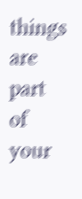things are part of your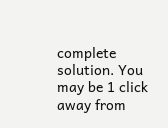complete solution. You may be 1 click away from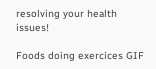resolving your health issues!

Foods doing exercices GIF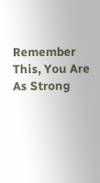Remember This, You Are As Strong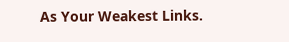As Your Weakest Links.